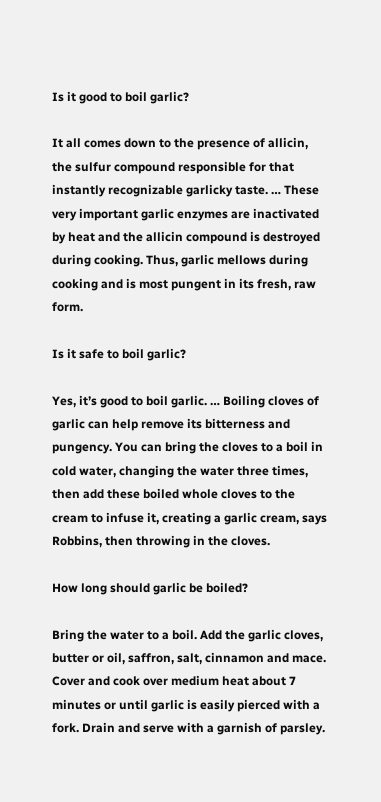Is it good to boil garlic?

It all comes down to the presence of allicin, the sulfur compound responsible for that instantly recognizable garlicky taste. … These very important garlic enzymes are inactivated by heat and the allicin compound is destroyed during cooking. Thus, garlic mellows during cooking and is most pungent in its fresh, raw form.

Is it safe to boil garlic?

Yes, it’s good to boil garlic. … Boiling cloves of garlic can help remove its bitterness and pungency. You can bring the cloves to a boil in cold water, changing the water three times, then add these boiled whole cloves to the cream to infuse it, creating a garlic cream, says Robbins, then throwing in the cloves.

How long should garlic be boiled?

Bring the water to a boil. Add the garlic cloves, butter or oil, saffron, salt, cinnamon and mace. Cover and cook over medium heat about 7 minutes or until garlic is easily pierced with a fork. Drain and serve with a garnish of parsley.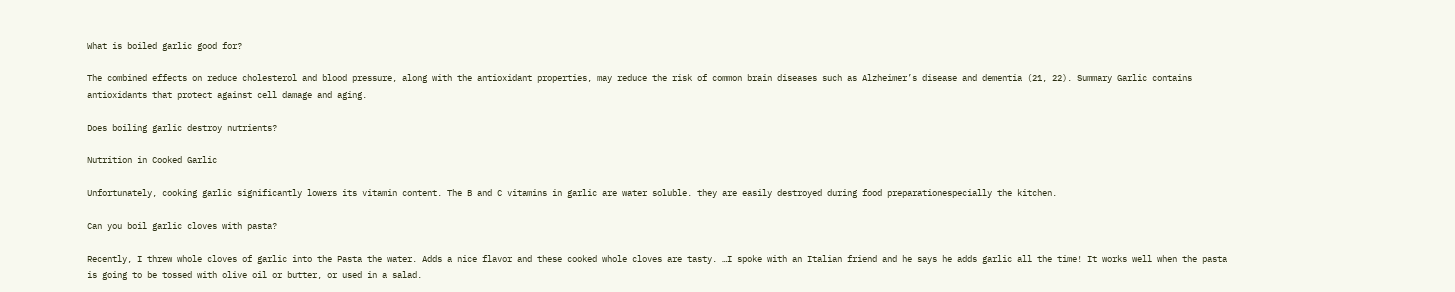What is boiled garlic good for?

The combined effects on reduce cholesterol and blood pressure, along with the antioxidant properties, may reduce the risk of common brain diseases such as Alzheimer’s disease and dementia (21, 22). Summary Garlic contains antioxidants that protect against cell damage and aging.

Does boiling garlic destroy nutrients?

Nutrition in Cooked Garlic

Unfortunately, cooking garlic significantly lowers its vitamin content. The B and C vitamins in garlic are water soluble. they are easily destroyed during food preparationespecially the kitchen.

Can you boil garlic cloves with pasta?

Recently, I threw whole cloves of garlic into the Pasta the water. Adds a nice flavor and these cooked whole cloves are tasty. …I spoke with an Italian friend and he says he adds garlic all the time! It works well when the pasta is going to be tossed with olive oil or butter, or used in a salad.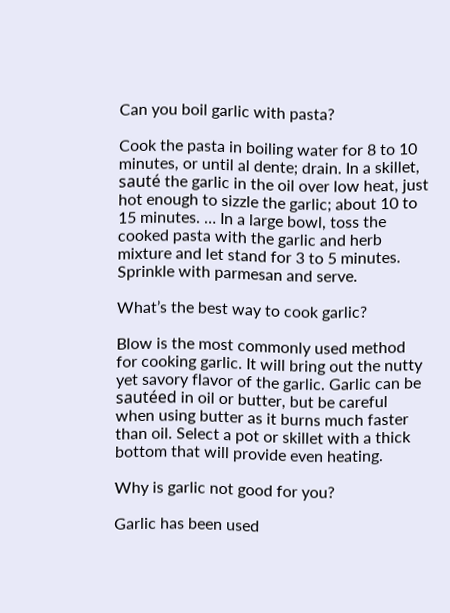Can you boil garlic with pasta?

Cook the pasta in boiling water for 8 to 10 minutes, or until al dente; drain. In a skillet, sauté the garlic in the oil over low heat, just hot enough to sizzle the garlic; about 10 to 15 minutes. … In a large bowl, toss the cooked pasta with the garlic and herb mixture and let stand for 3 to 5 minutes. Sprinkle with parmesan and serve.

What’s the best way to cook garlic?

Blow is the most commonly used method for cooking garlic. It will bring out the nutty yet savory flavor of the garlic. Garlic can be sautéed in oil or butter, but be careful when using butter as it burns much faster than oil. Select a pot or skillet with a thick bottom that will provide even heating.

Why is garlic not good for you?

Garlic has been used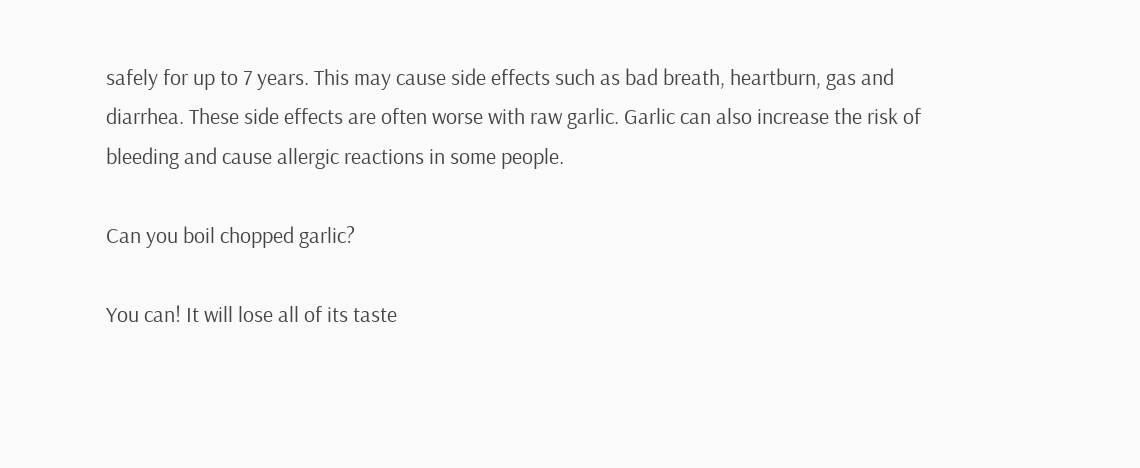safely for up to 7 years. This may cause side effects such as bad breath, heartburn, gas and diarrhea. These side effects are often worse with raw garlic. Garlic can also increase the risk of bleeding and cause allergic reactions in some people.

Can you boil chopped garlic?

You can! It will lose all of its taste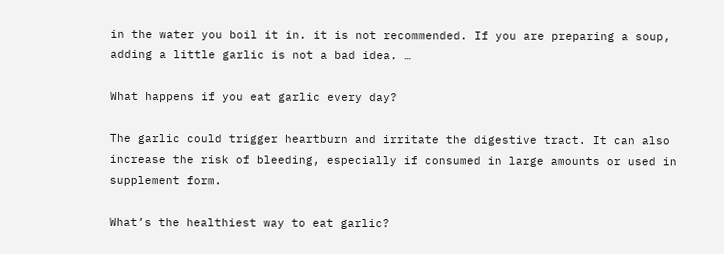in the water you boil it in. it is not recommended. If you are preparing a soup, adding a little garlic is not a bad idea. …

What happens if you eat garlic every day?

The garlic could trigger heartburn and irritate the digestive tract. It can also increase the risk of bleeding, especially if consumed in large amounts or used in supplement form.

What’s the healthiest way to eat garlic?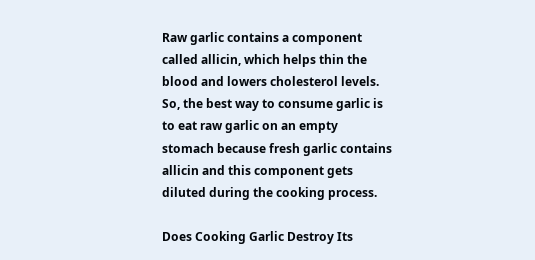Raw garlic contains a component called allicin, which helps thin the blood and lowers cholesterol levels. So, the best way to consume garlic is to eat raw garlic on an empty stomach because fresh garlic contains allicin and this component gets diluted during the cooking process.

Does Cooking Garlic Destroy Its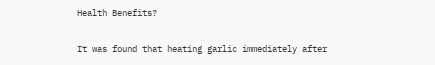Health Benefits?

It was found that heating garlic immediately after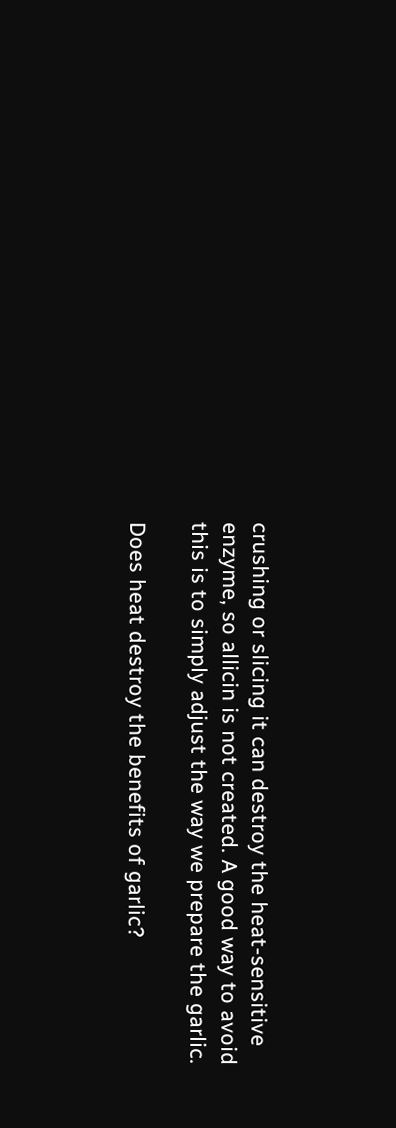crushing or slicing it can destroy the heat-sensitive enzyme, so allicin is not created. A good way to avoid this is to simply adjust the way we prepare the garlic.

Does heat destroy the benefits of garlic?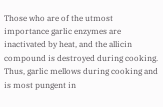Those who are of the utmost importance garlic enzymes are inactivated by heat, and the allicin compound is destroyed during cooking. Thus, garlic mellows during cooking and is most pungent in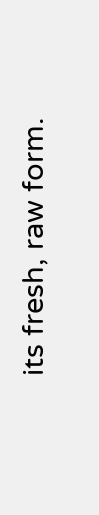its fresh, raw form.